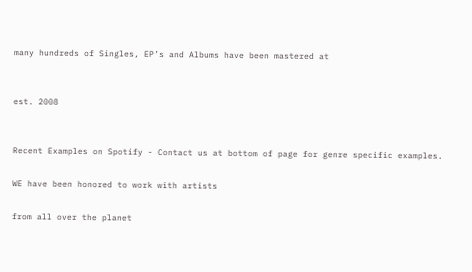many hundreds of Singles, EP’s and Albums have been mastered at


est. 2008


Recent Examples on Spotify - Contact us at bottom of page for genre specific examples.

WE have been honored to work with artists

from all over the planet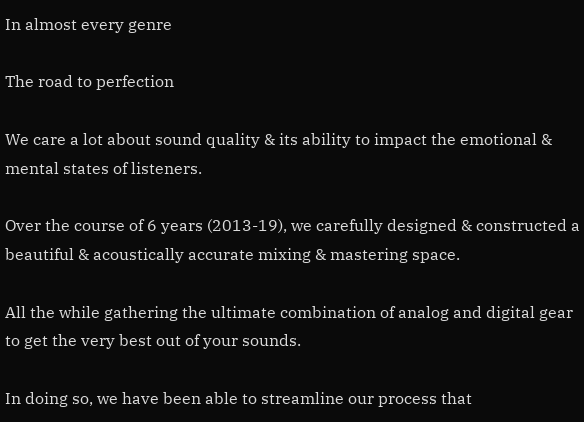In almost every genre

The road to perfection

We care a lot about sound quality & its ability to impact the emotional & mental states of listeners.

Over the course of 6 years (2013-19), we carefully designed & constructed a beautiful & acoustically accurate mixing & mastering space.

All the while gathering the ultimate combination of analog and digital gear to get the very best out of your sounds.

In doing so, we have been able to streamline our process that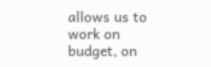allows us to work on budget, on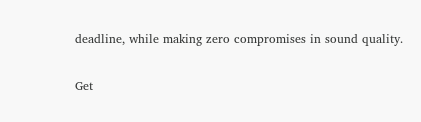deadline, while making zero compromises in sound quality.

Get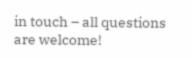in touch – all questions are welcome!